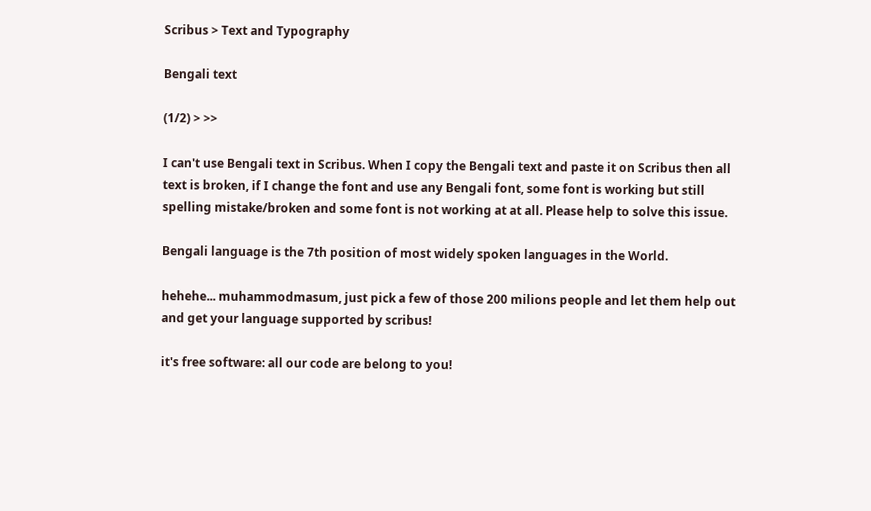Scribus > Text and Typography

Bengali text

(1/2) > >>

I can't use Bengali text in Scribus. When I copy the Bengali text and paste it on Scribus then all text is broken, if I change the font and use any Bengali font, some font is working but still spelling mistake/broken and some font is not working at at all. Please help to solve this issue.

Bengali language is the 7th position of most widely spoken languages in the World.

hehehe... muhammodmasum, just pick a few of those 200 milions people and let them help out and get your language supported by scribus!

it's free software: all our code are belong to you!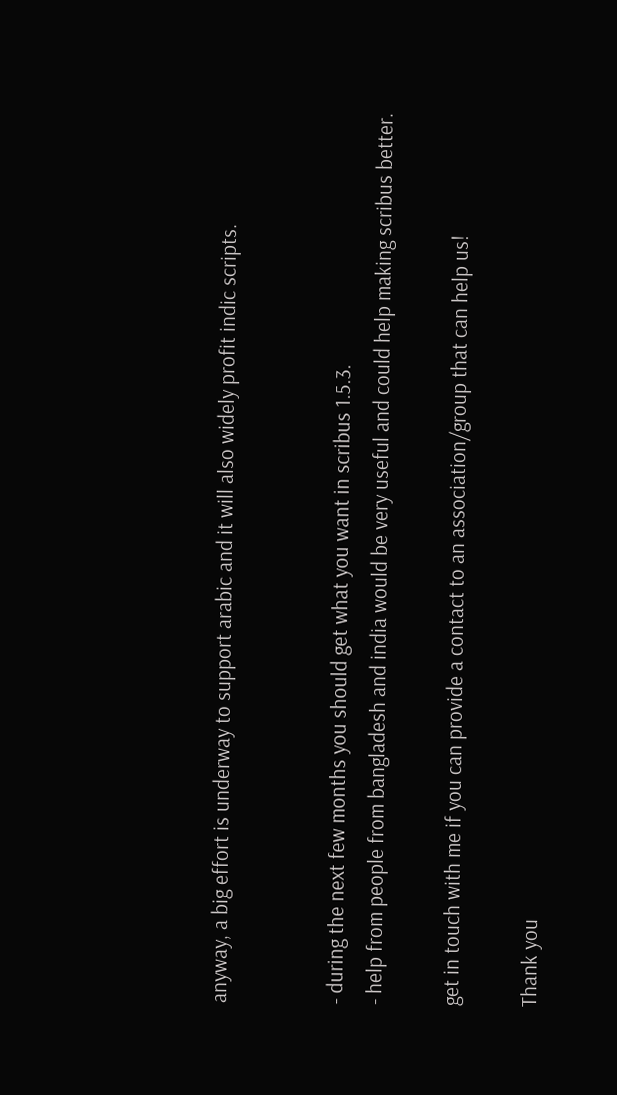anyway, a big effort is underway to support arabic and it will also widely profit indic scripts.


- during the next few months you should get what you want in scribus 1.5.3.
- help from people from bangladesh and india would be very useful and could help making scribus better.

get in touch with me if you can provide a contact to an association/group that can help us!

Thank you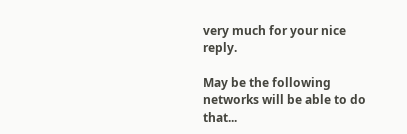very much for your nice reply.

May be the following networks will be able to do that...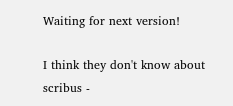Waiting for next version!

I think they don't know about scribus -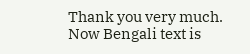Thank you very much. Now Bengali text is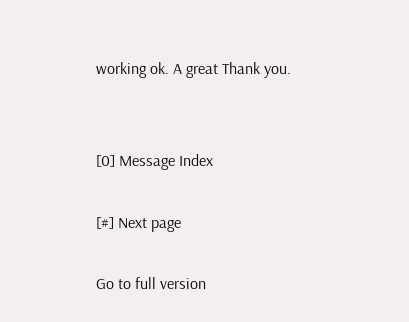working ok. A great Thank you.


[0] Message Index

[#] Next page

Go to full version